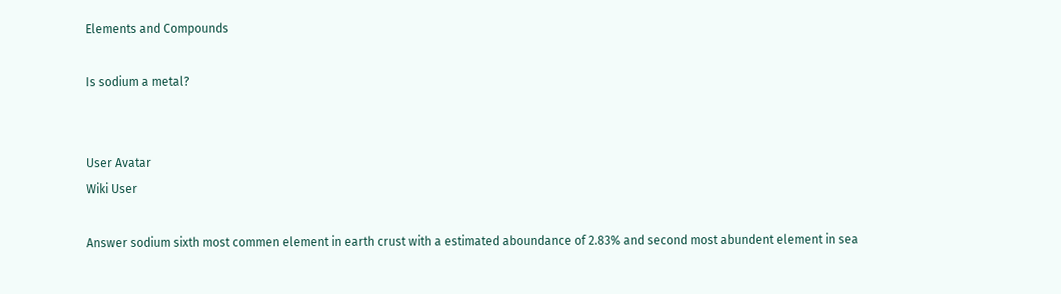Elements and Compounds

Is sodium a metal?


User Avatar
Wiki User

Answer sodium sixth most commen element in earth crust with a estimated aboundance of 2.83% and second most abundent element in sea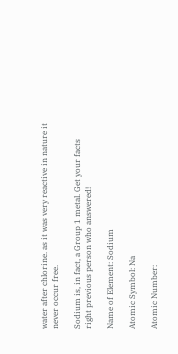water after chlorine. as it was very reactive in nature it never occur free.

Sodium is, in fact, a Group 1 metal. Get your facts right previous person who answered!

Name of Element: Sodium

Atomic Symbol: Na

Atomic Number: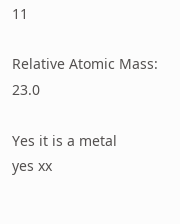11

Relative Atomic Mass: 23.0

Yes it is a metal
yes xx